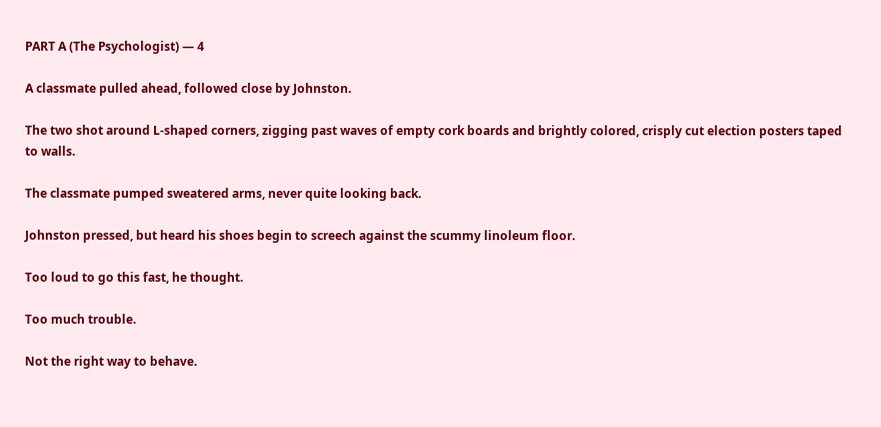PART A (The Psychologist) — 4

A classmate pulled ahead, followed close by Johnston.

The two shot around L-shaped corners, zigging past waves of empty cork boards and brightly colored, crisply cut election posters taped to walls.

The classmate pumped sweatered arms, never quite looking back.

Johnston pressed, but heard his shoes begin to screech against the scummy linoleum floor.

Too loud to go this fast, he thought.

Too much trouble.

Not the right way to behave.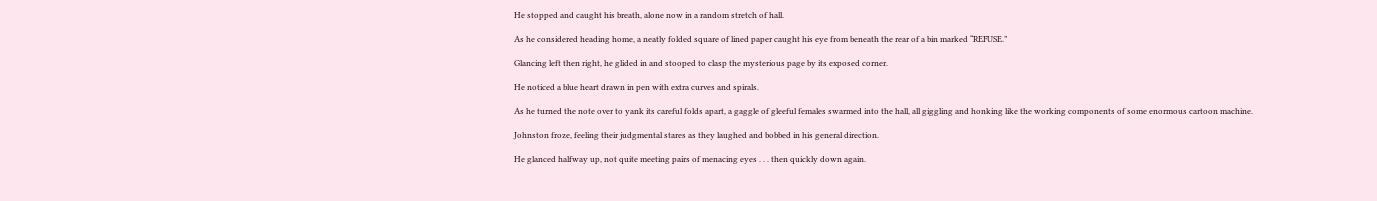He stopped and caught his breath, alone now in a random stretch of hall.

As he considered heading home, a neatly folded square of lined paper caught his eye from beneath the rear of a bin marked “REFUSE.”

Glancing left then right, he glided in and stooped to clasp the mysterious page by its exposed corner.

He noticed a blue heart drawn in pen with extra curves and spirals.

As he turned the note over to yank its careful folds apart, a gaggle of gleeful females swarmed into the hall, all giggling and honking like the working components of some enormous cartoon machine.

Johnston froze, feeling their judgmental stares as they laughed and bobbed in his general direction.

He glanced halfway up, not quite meeting pairs of menacing eyes . . . then quickly down again.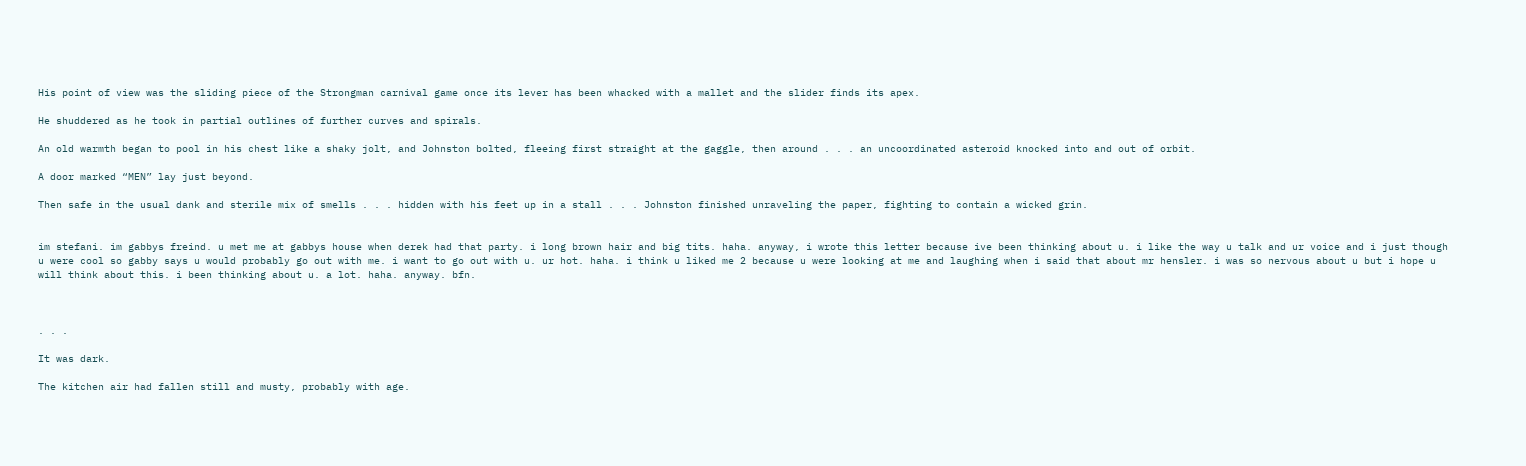His point of view was the sliding piece of the Strongman carnival game once its lever has been whacked with a mallet and the slider finds its apex.

He shuddered as he took in partial outlines of further curves and spirals.

An old warmth began to pool in his chest like a shaky jolt, and Johnston bolted, fleeing first straight at the gaggle, then around . . . an uncoordinated asteroid knocked into and out of orbit.

A door marked “MEN” lay just beyond.

Then safe in the usual dank and sterile mix of smells . . . hidden with his feet up in a stall . . . Johnston finished unraveling the paper, fighting to contain a wicked grin.


im stefani. im gabbys freind. u met me at gabbys house when derek had that party. i long brown hair and big tits. haha. anyway, i wrote this letter because ive been thinking about u. i like the way u talk and ur voice and i just though u were cool so gabby says u would probably go out with me. i want to go out with u. ur hot. haha. i think u liked me 2 because u were looking at me and laughing when i said that about mr hensler. i was so nervous about u but i hope u will think about this. i been thinking about u. a lot. haha. anyway. bfn.



. . .

It was dark.

The kitchen air had fallen still and musty, probably with age.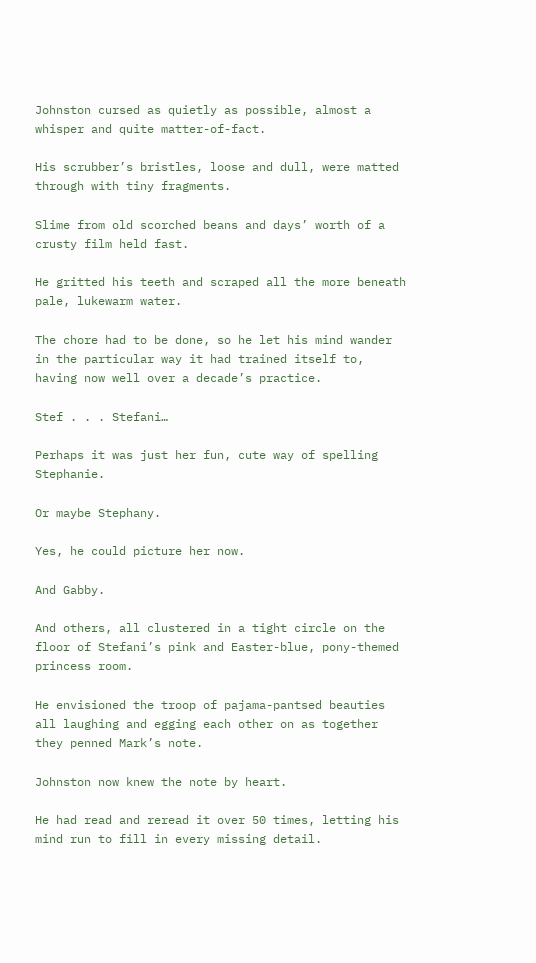Johnston cursed as quietly as possible, almost a whisper and quite matter-of-fact.

His scrubber’s bristles, loose and dull, were matted through with tiny fragments.

Slime from old scorched beans and days’ worth of a crusty film held fast.

He gritted his teeth and scraped all the more beneath pale, lukewarm water.

The chore had to be done, so he let his mind wander in the particular way it had trained itself to, having now well over a decade’s practice.

Stef . . . Stefani…

Perhaps it was just her fun, cute way of spelling Stephanie.

Or maybe Stephany.

Yes, he could picture her now.

And Gabby.

And others, all clustered in a tight circle on the floor of Stefani’s pink and Easter-blue, pony-themed princess room.

He envisioned the troop of pajama-pantsed beauties all laughing and egging each other on as together they penned Mark’s note.

Johnston now knew the note by heart.

He had read and reread it over 50 times, letting his mind run to fill in every missing detail.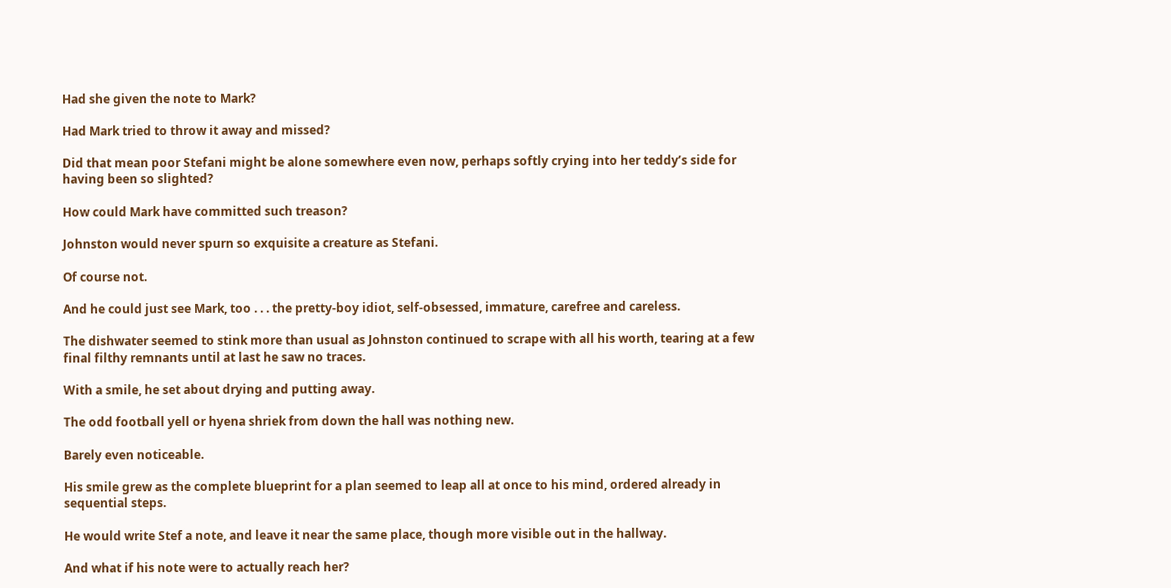Had she given the note to Mark?

Had Mark tried to throw it away and missed?

Did that mean poor Stefani might be alone somewhere even now, perhaps softly crying into her teddy’s side for having been so slighted?

How could Mark have committed such treason?

Johnston would never spurn so exquisite a creature as Stefani.

Of course not.

And he could just see Mark, too . . . the pretty-boy idiot, self-obsessed, immature, carefree and careless.

The dishwater seemed to stink more than usual as Johnston continued to scrape with all his worth, tearing at a few final filthy remnants until at last he saw no traces.

With a smile, he set about drying and putting away.

The odd football yell or hyena shriek from down the hall was nothing new.

Barely even noticeable.

His smile grew as the complete blueprint for a plan seemed to leap all at once to his mind, ordered already in sequential steps.

He would write Stef a note, and leave it near the same place, though more visible out in the hallway.

And what if his note were to actually reach her?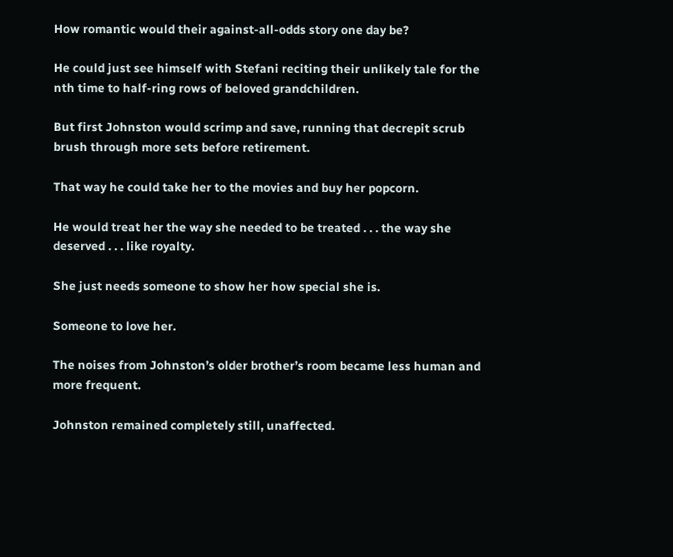How romantic would their against-all-odds story one day be?

He could just see himself with Stefani reciting their unlikely tale for the nth time to half-ring rows of beloved grandchildren.

But first Johnston would scrimp and save, running that decrepit scrub brush through more sets before retirement.

That way he could take her to the movies and buy her popcorn.

He would treat her the way she needed to be treated . . . the way she deserved . . . like royalty.

She just needs someone to show her how special she is.

Someone to love her.

The noises from Johnston’s older brother’s room became less human and more frequent.

Johnston remained completely still, unaffected.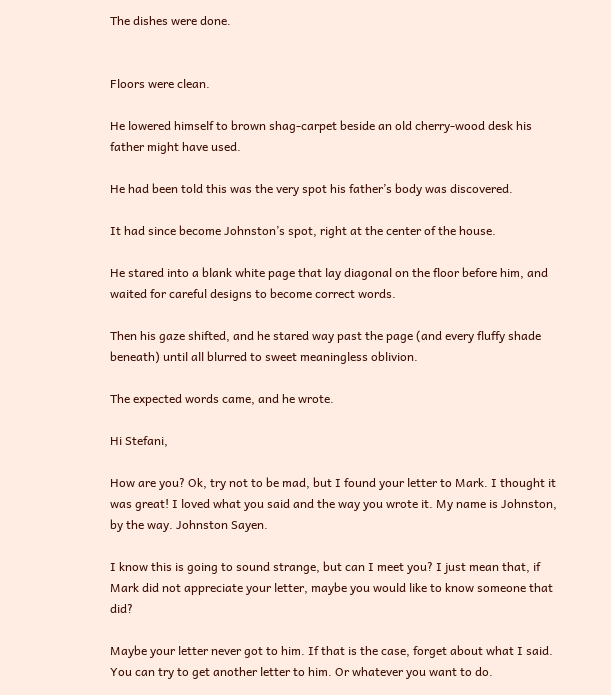The dishes were done.


Floors were clean.

He lowered himself to brown shag-carpet beside an old cherry-wood desk his father might have used.

He had been told this was the very spot his father’s body was discovered.

It had since become Johnston’s spot, right at the center of the house.

He stared into a blank white page that lay diagonal on the floor before him, and waited for careful designs to become correct words.

Then his gaze shifted, and he stared way past the page (and every fluffy shade beneath) until all blurred to sweet meaningless oblivion.

The expected words came, and he wrote.

Hi Stefani,

How are you? Ok, try not to be mad, but I found your letter to Mark. I thought it was great! I loved what you said and the way you wrote it. My name is Johnston, by the way. Johnston Sayen.

I know this is going to sound strange, but can I meet you? I just mean that, if Mark did not appreciate your letter, maybe you would like to know someone that did?

Maybe your letter never got to him. If that is the case, forget about what I said. You can try to get another letter to him. Or whatever you want to do.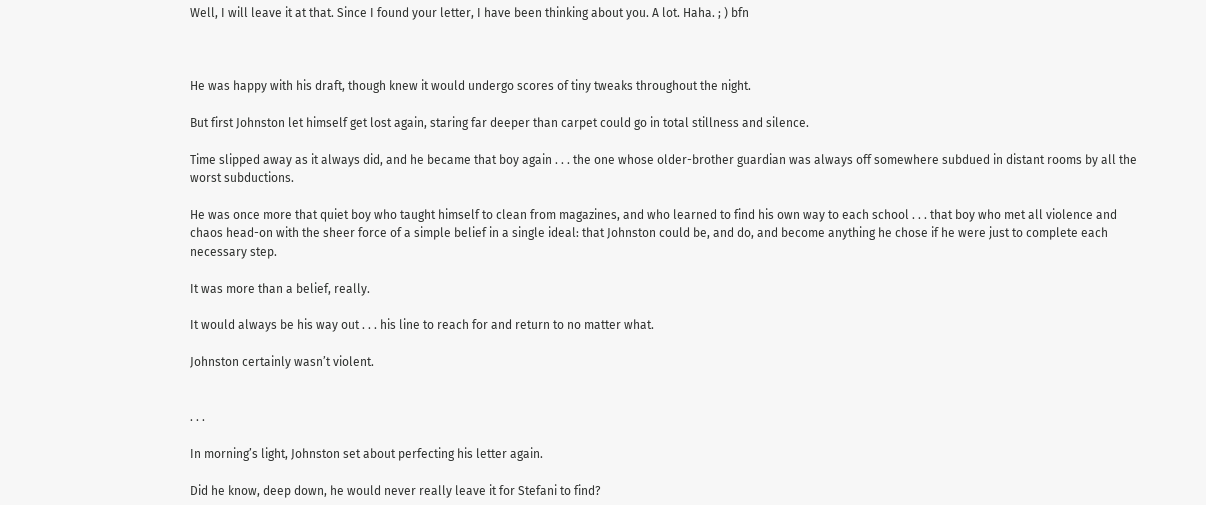Well, I will leave it at that. Since I found your letter, I have been thinking about you. A lot. Haha. ; ) bfn



He was happy with his draft, though knew it would undergo scores of tiny tweaks throughout the night.

But first Johnston let himself get lost again, staring far deeper than carpet could go in total stillness and silence.

Time slipped away as it always did, and he became that boy again . . . the one whose older-brother guardian was always off somewhere subdued in distant rooms by all the worst subductions.

He was once more that quiet boy who taught himself to clean from magazines, and who learned to find his own way to each school . . . that boy who met all violence and chaos head-on with the sheer force of a simple belief in a single ideal: that Johnston could be, and do, and become anything he chose if he were just to complete each necessary step.

It was more than a belief, really.

It would always be his way out . . . his line to reach for and return to no matter what.

Johnston certainly wasn’t violent.


. . .

In morning’s light, Johnston set about perfecting his letter again.

Did he know, deep down, he would never really leave it for Stefani to find?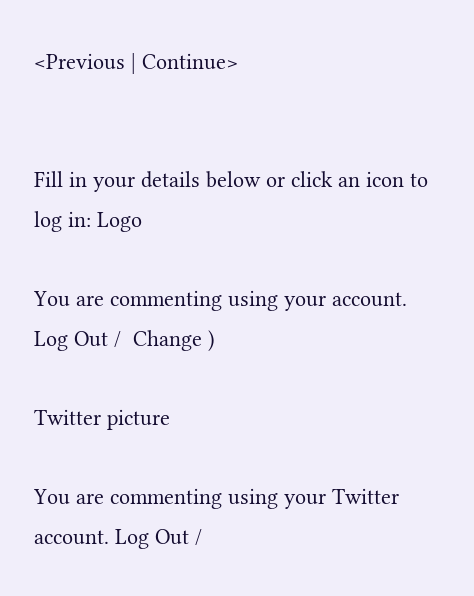<Previous | Continue>


Fill in your details below or click an icon to log in: Logo

You are commenting using your account. Log Out /  Change )

Twitter picture

You are commenting using your Twitter account. Log Out /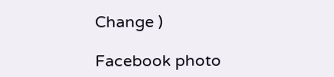Change )

Facebook photo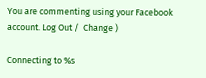You are commenting using your Facebook account. Log Out /  Change )

Connecting to %s